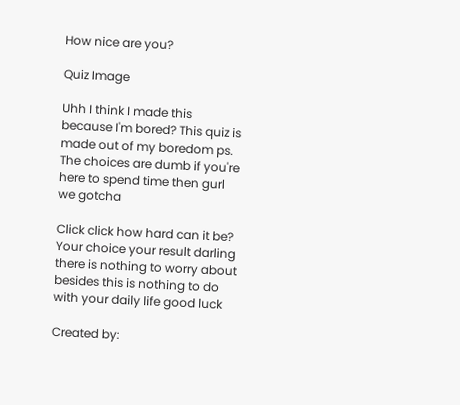How nice are you?

Quiz Image

Uhh I think I made this because I'm bored? This quiz is made out of my boredom ps. The choices are dumb if you're here to spend time then gurl we gotcha

Click click how hard can it be? Your choice your result darling there is nothing to worry about besides this is nothing to do with your daily life good luck

Created by: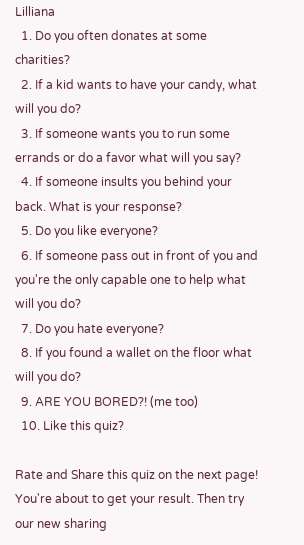Lilliana
  1. Do you often donates at some charities?
  2. If a kid wants to have your candy, what will you do?
  3. If someone wants you to run some errands or do a favor what will you say?
  4. If someone insults you behind your back. What is your response?
  5. Do you like everyone?
  6. If someone pass out in front of you and you're the only capable one to help what will you do?
  7. Do you hate everyone?
  8. If you found a wallet on the floor what will you do?
  9. ARE YOU BORED?! (me too)
  10. Like this quiz?

Rate and Share this quiz on the next page!
You're about to get your result. Then try our new sharing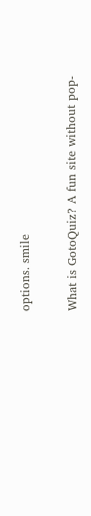options. smile

What is GotoQuiz? A fun site without pop-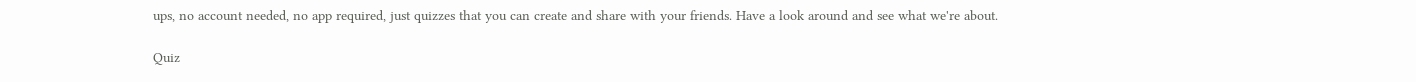ups, no account needed, no app required, just quizzes that you can create and share with your friends. Have a look around and see what we're about.

Quiz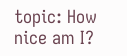topic: How nice am I?